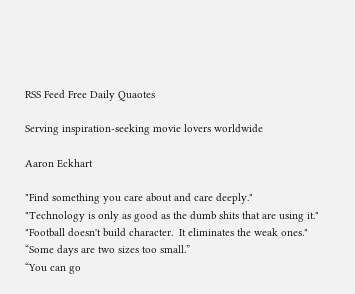RSS Feed Free Daily Quaotes

Serving inspiration-seeking movie lovers worldwide

Aaron Eckhart

"Find something you care about and care deeply."
"Technology is only as good as the dumb shits that are using it."
"Football doesn't build character.  It eliminates the weak ones."
“Some days are two sizes too small.”
“You can go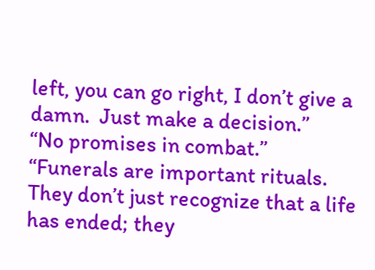left, you can go right, I don’t give a damn.  Just make a decision.”
“No promises in combat.”
“Funerals are important rituals. They don’t just recognize that a life has ended; they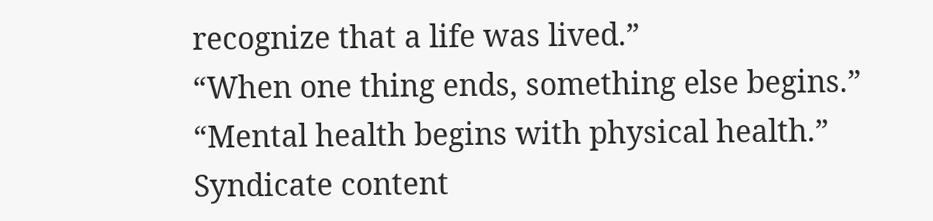recognize that a life was lived.”
“When one thing ends, something else begins.”
“Mental health begins with physical health.”
Syndicate content